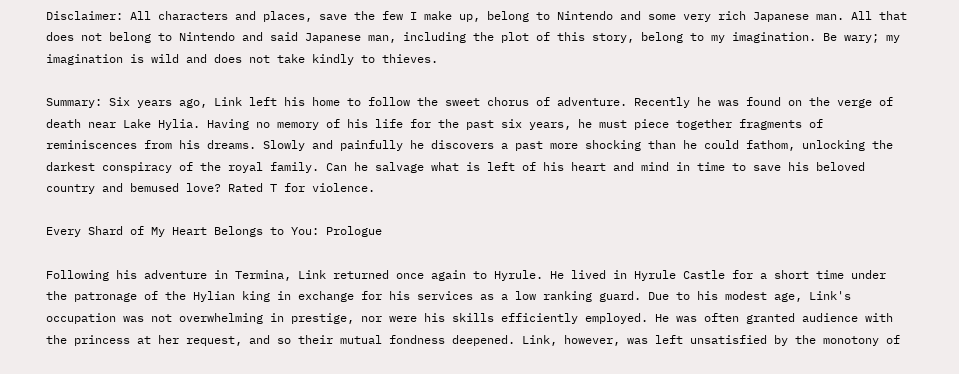Disclaimer: All characters and places, save the few I make up, belong to Nintendo and some very rich Japanese man. All that does not belong to Nintendo and said Japanese man, including the plot of this story, belong to my imagination. Be wary; my imagination is wild and does not take kindly to thieves.

Summary: Six years ago, Link left his home to follow the sweet chorus of adventure. Recently he was found on the verge of death near Lake Hylia. Having no memory of his life for the past six years, he must piece together fragments of reminiscences from his dreams. Slowly and painfully he discovers a past more shocking than he could fathom, unlocking the darkest conspiracy of the royal family. Can he salvage what is left of his heart and mind in time to save his beloved country and bemused love? Rated T for violence.

Every Shard of My Heart Belongs to You: Prologue

Following his adventure in Termina, Link returned once again to Hyrule. He lived in Hyrule Castle for a short time under the patronage of the Hylian king in exchange for his services as a low ranking guard. Due to his modest age, Link's occupation was not overwhelming in prestige, nor were his skills efficiently employed. He was often granted audience with the princess at her request, and so their mutual fondness deepened. Link, however, was left unsatisfied by the monotony of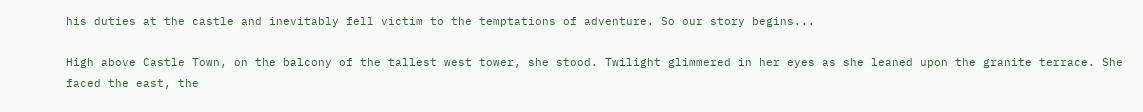his duties at the castle and inevitably fell victim to the temptations of adventure. So our story begins...

High above Castle Town, on the balcony of the tallest west tower, she stood. Twilight glimmered in her eyes as she leaned upon the granite terrace. She faced the east, the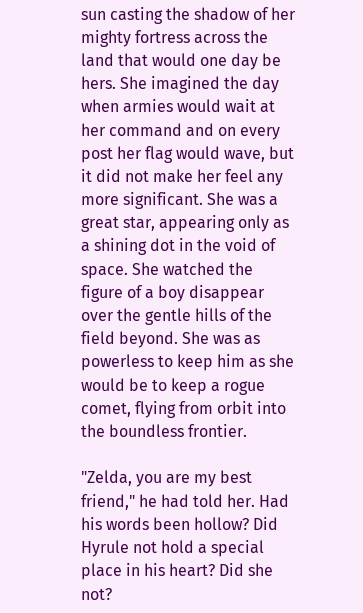sun casting the shadow of her mighty fortress across the land that would one day be hers. She imagined the day when armies would wait at her command and on every post her flag would wave, but it did not make her feel any more significant. She was a great star, appearing only as a shining dot in the void of space. She watched the figure of a boy disappear over the gentle hills of the field beyond. She was as powerless to keep him as she would be to keep a rogue comet, flying from orbit into the boundless frontier.

"Zelda, you are my best friend," he had told her. Had his words been hollow? Did Hyrule not hold a special place in his heart? Did she not?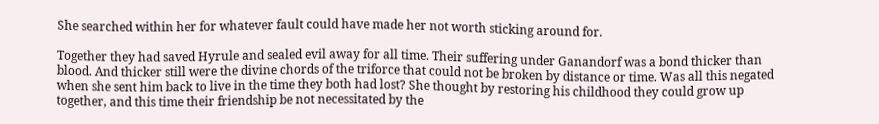She searched within her for whatever fault could have made her not worth sticking around for.

Together they had saved Hyrule and sealed evil away for all time. Their suffering under Ganandorf was a bond thicker than blood. And thicker still were the divine chords of the triforce that could not be broken by distance or time. Was all this negated when she sent him back to live in the time they both had lost? She thought by restoring his childhood they could grow up together, and this time their friendship be not necessitated by the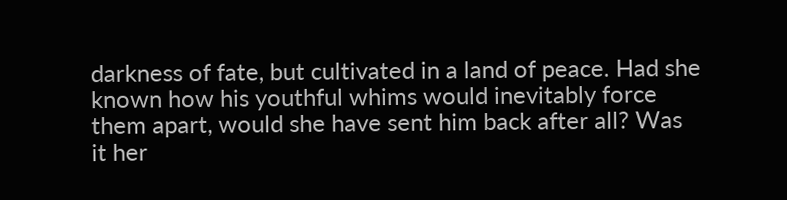darkness of fate, but cultivated in a land of peace. Had she known how his youthful whims would inevitably force them apart, would she have sent him back after all? Was it her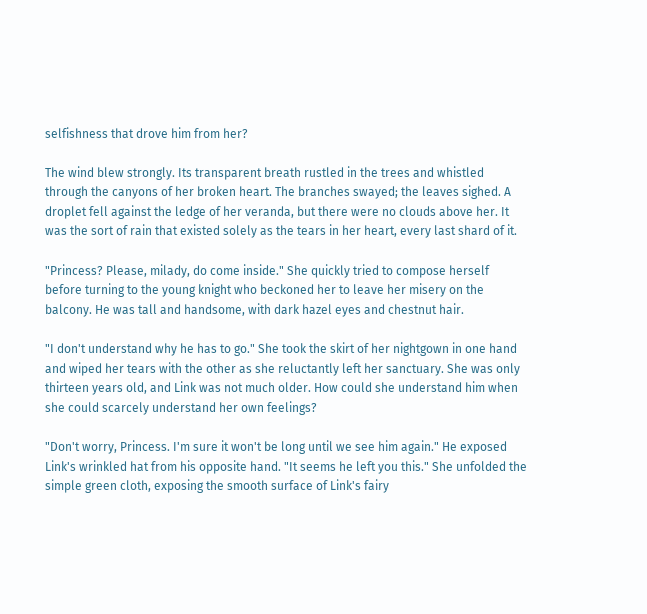selfishness that drove him from her?

The wind blew strongly. Its transparent breath rustled in the trees and whistled through the canyons of her broken heart. The branches swayed; the leaves sighed. A droplet fell against the ledge of her veranda, but there were no clouds above her. It was the sort of rain that existed solely as the tears in her heart, every last shard of it.

"Princess? Please, milady, do come inside." She quickly tried to compose herself before turning to the young knight who beckoned her to leave her misery on the balcony. He was tall and handsome, with dark hazel eyes and chestnut hair.

"I don't understand why he has to go." She took the skirt of her nightgown in one hand and wiped her tears with the other as she reluctantly left her sanctuary. She was only thirteen years old, and Link was not much older. How could she understand him when she could scarcely understand her own feelings?

"Don't worry, Princess. I'm sure it won't be long until we see him again." He exposed Link's wrinkled hat from his opposite hand. "It seems he left you this." She unfolded the simple green cloth, exposing the smooth surface of Link's fairy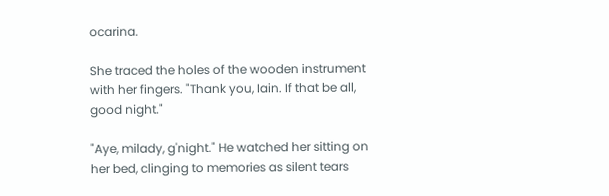ocarina.

She traced the holes of the wooden instrument with her fingers. "Thank you, Iain. If that be all, good night."

"Aye, milady, g'night." He watched her sitting on her bed, clinging to memories as silent tears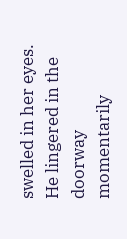swelled in her eyes. He lingered in the doorway momentarily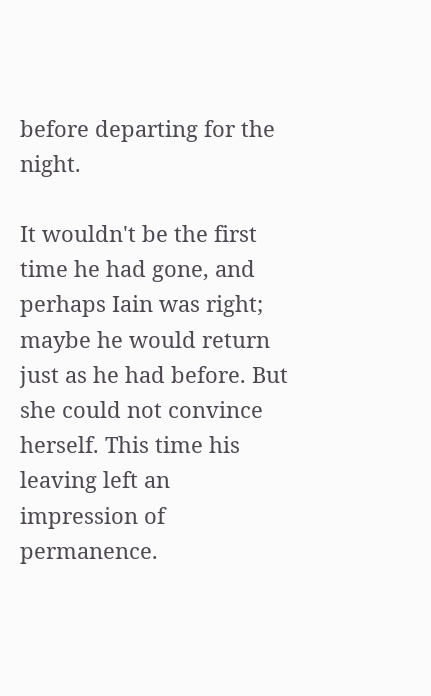before departing for the night.

It wouldn't be the first time he had gone, and perhaps Iain was right; maybe he would return just as he had before. But she could not convince herself. This time his leaving left an impression of permanence.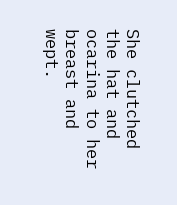She clutched the hat and ocarina to her breast and wept.